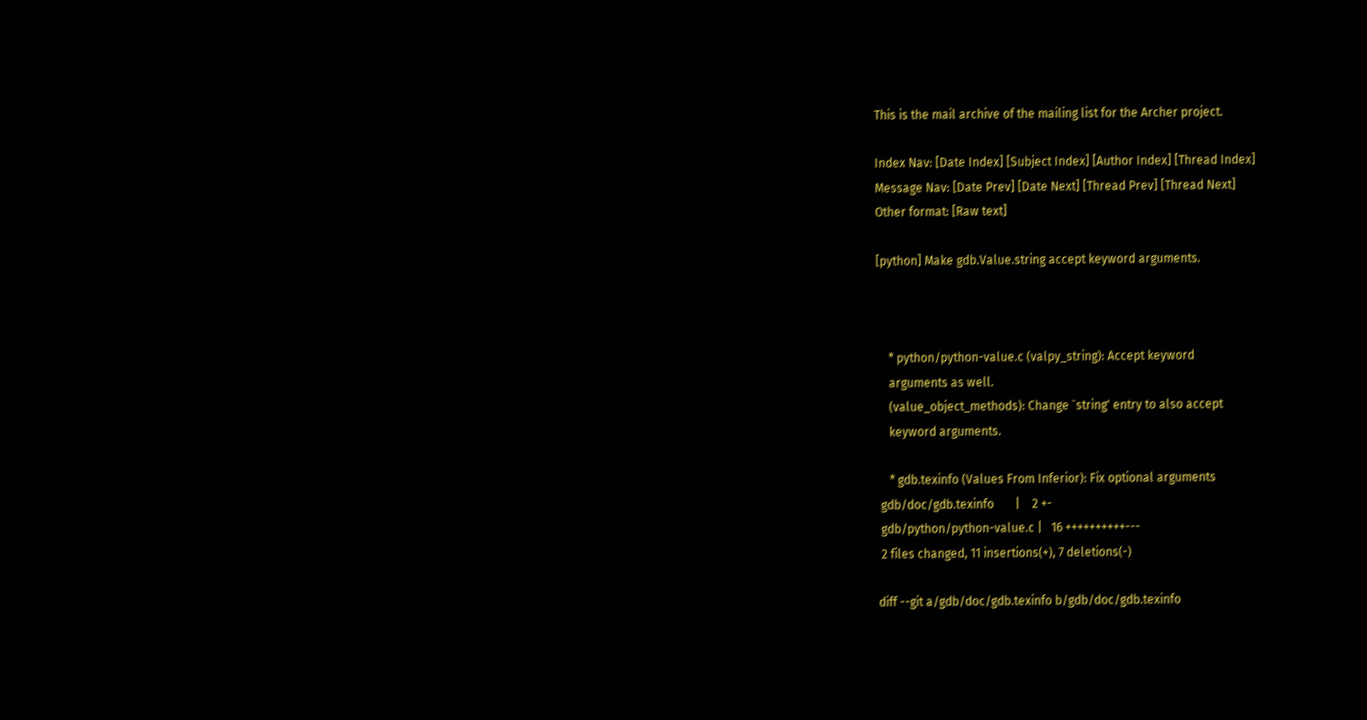This is the mail archive of the mailing list for the Archer project.

Index Nav: [Date Index] [Subject Index] [Author Index] [Thread Index]
Message Nav: [Date Prev] [Date Next] [Thread Prev] [Thread Next]
Other format: [Raw text]

[python] Make gdb.Value.string accept keyword arguments.



    * python/python-value.c (valpy_string): Accept keyword
    arguments as well.
    (value_object_methods): Change `string' entry to also accept
    keyword arguments.

    * gdb.texinfo (Values From Inferior): Fix optional arguments
 gdb/doc/gdb.texinfo       |    2 +-
 gdb/python/python-value.c |   16 ++++++++++---
 2 files changed, 11 insertions(+), 7 deletions(-)

diff --git a/gdb/doc/gdb.texinfo b/gdb/doc/gdb.texinfo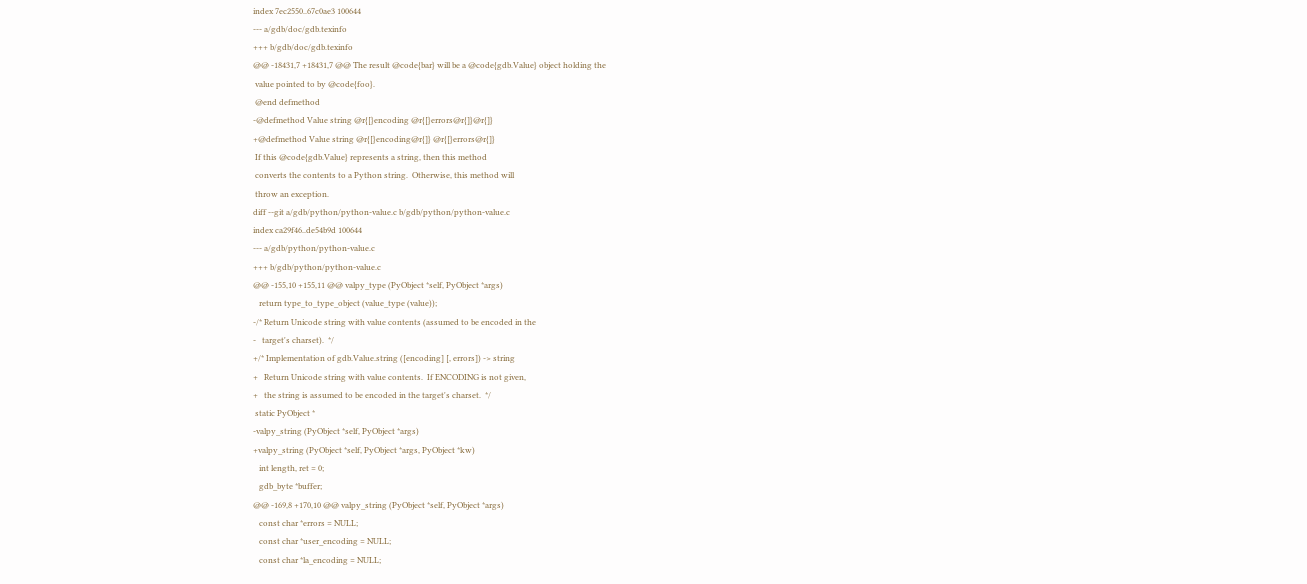index 7ec2550..67c0ae3 100644
--- a/gdb/doc/gdb.texinfo
+++ b/gdb/doc/gdb.texinfo
@@ -18431,7 +18431,7 @@ The result @code{bar} will be a @code{gdb.Value} object holding the
 value pointed to by @code{foo}.
 @end defmethod
-@defmethod Value string @r{[}encoding @r{[}errors@r{]}@r{]}
+@defmethod Value string @r{[}encoding@r{]} @r{[}errors@r{]}
 If this @code{gdb.Value} represents a string, then this method
 converts the contents to a Python string.  Otherwise, this method will
 throw an exception.
diff --git a/gdb/python/python-value.c b/gdb/python/python-value.c
index ca29f46..de54b9d 100644
--- a/gdb/python/python-value.c
+++ b/gdb/python/python-value.c
@@ -155,10 +155,11 @@ valpy_type (PyObject *self, PyObject *args)
   return type_to_type_object (value_type (value));
-/* Return Unicode string with value contents (assumed to be encoded in the
-   target's charset).  */
+/* Implementation of gdb.Value.string ([encoding] [, errors]) -> string
+   Return Unicode string with value contents.  If ENCODING is not given,
+   the string is assumed to be encoded in the target's charset.  */
 static PyObject *
-valpy_string (PyObject *self, PyObject *args)
+valpy_string (PyObject *self, PyObject *args, PyObject *kw)
   int length, ret = 0;
   gdb_byte *buffer;
@@ -169,8 +170,10 @@ valpy_string (PyObject *self, PyObject *args)
   const char *errors = NULL;
   const char *user_encoding = NULL;
   const char *la_encoding = NULL;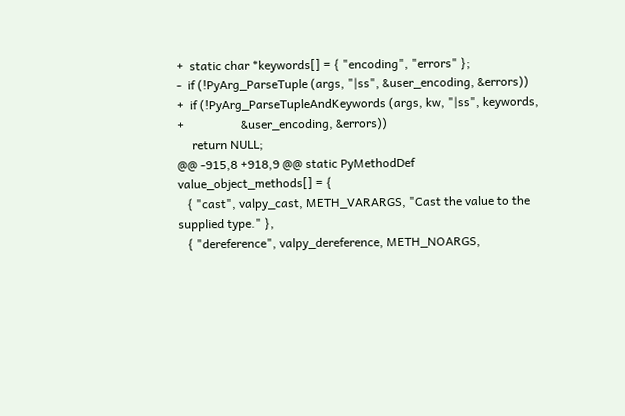+  static char *keywords[] = { "encoding", "errors" };
-  if (!PyArg_ParseTuple (args, "|ss", &user_encoding, &errors))
+  if (!PyArg_ParseTupleAndKeywords (args, kw, "|ss", keywords,
+                   &user_encoding, &errors))
     return NULL;
@@ -915,8 +918,9 @@ static PyMethodDef value_object_methods[] = {
   { "cast", valpy_cast, METH_VARARGS, "Cast the value to the supplied type." },
   { "dereference", valpy_dereference, METH_NOARGS,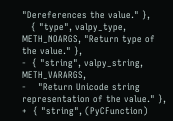"Dereferences the value." },
   { "type", valpy_type, METH_NOARGS, "Return type of the value." },
-  { "string", valpy_string, METH_VARARGS,
-    "Return Unicode string representation of the value." },
+  { "string", (PyCFunction)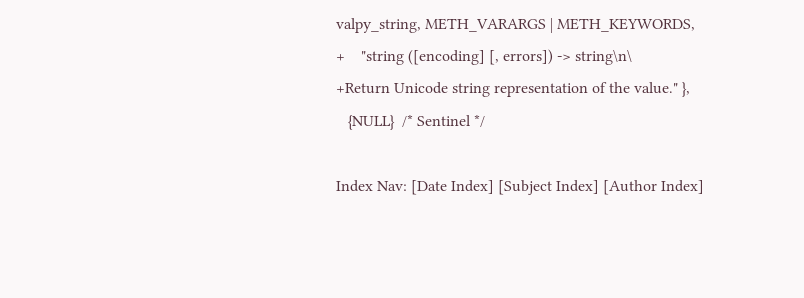valpy_string, METH_VARARGS | METH_KEYWORDS,
+    "string ([encoding] [, errors]) -> string\n\
+Return Unicode string representation of the value." },
   {NULL}  /* Sentinel */

Index Nav: [Date Index] [Subject Index] [Author Index]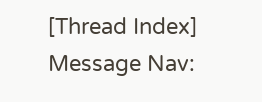[Thread Index]
Message Nav: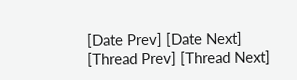[Date Prev] [Date Next] [Thread Prev] [Thread Next]